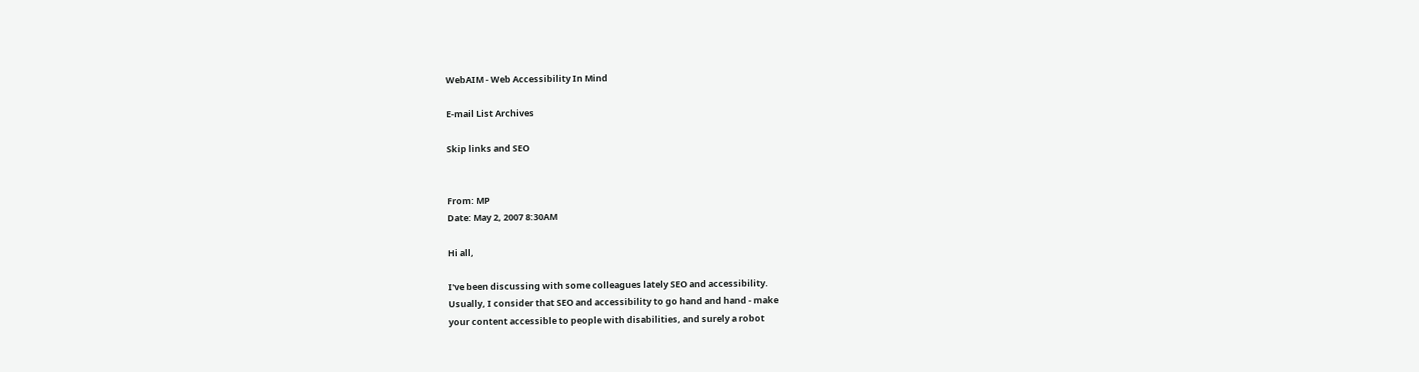WebAIM - Web Accessibility In Mind

E-mail List Archives

Skip links and SEO


From: MP
Date: May 2, 2007 8:30AM

Hi all,

I've been discussing with some colleagues lately SEO and accessibility.
Usually, I consider that SEO and accessibility to go hand and hand - make
your content accessible to people with disabilities, and surely a robot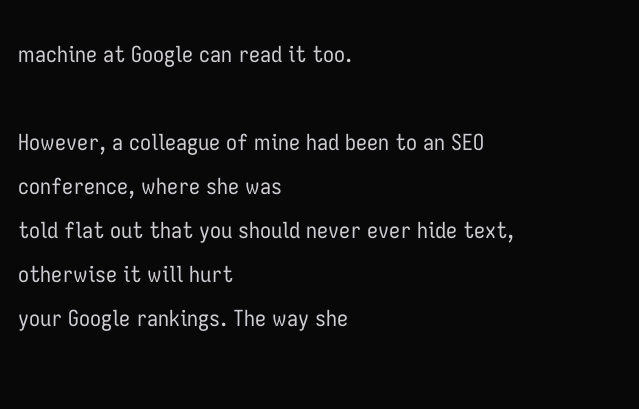machine at Google can read it too.

However, a colleague of mine had been to an SEO conference, where she was
told flat out that you should never ever hide text, otherwise it will hurt
your Google rankings. The way she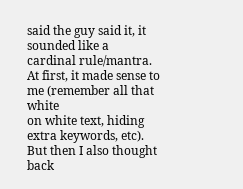said the guy said it, it sounded like a
cardinal rule/mantra. At first, it made sense to me (remember all that white
on white text, hiding extra keywords, etc). But then I also thought back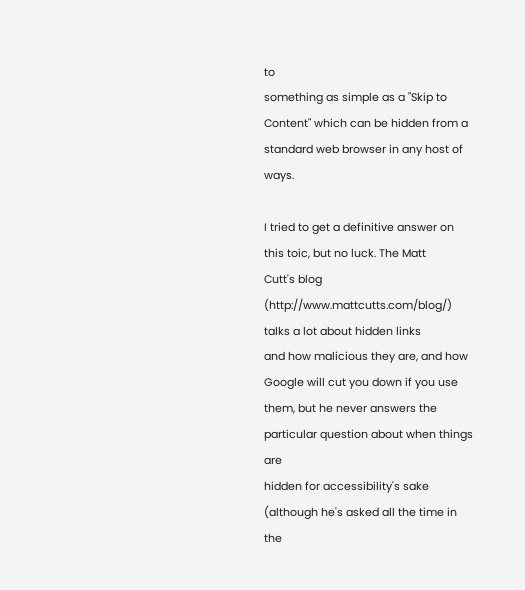to
something as simple as a "Skip to Content" which can be hidden from a
standard web browser in any host of ways.

I tried to get a definitive answer on this toic, but no luck. The Matt
Cutt's blog (http://www.mattcutts.com/blog/) talks a lot about hidden links
and how malicious they are, and how Google will cut you down if you use
them, but he never answers the particular question about when things are
hidden for accessibility's sake (although he's asked all the time in the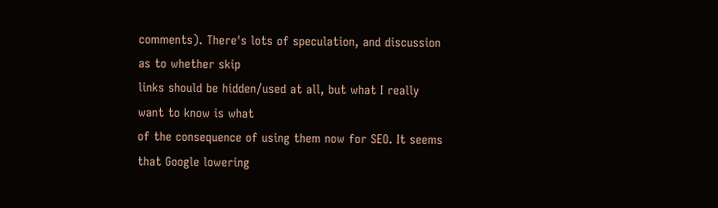comments). There's lots of speculation, and discussion as to whether skip
links should be hidden/used at all, but what I really want to know is what
of the consequence of using them now for SEO. It seems that Google lowering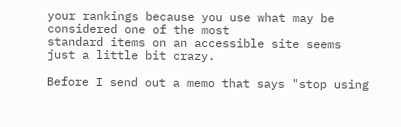your rankings because you use what may be considered one of the most
standard items on an accessible site seems just a little bit crazy.

Before I send out a memo that says "stop using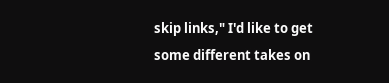skip links," I'd like to get
some different takes on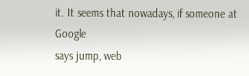it. It seems that nowadays, if someone at Google
says jump, web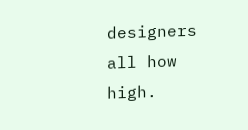designers all how high.